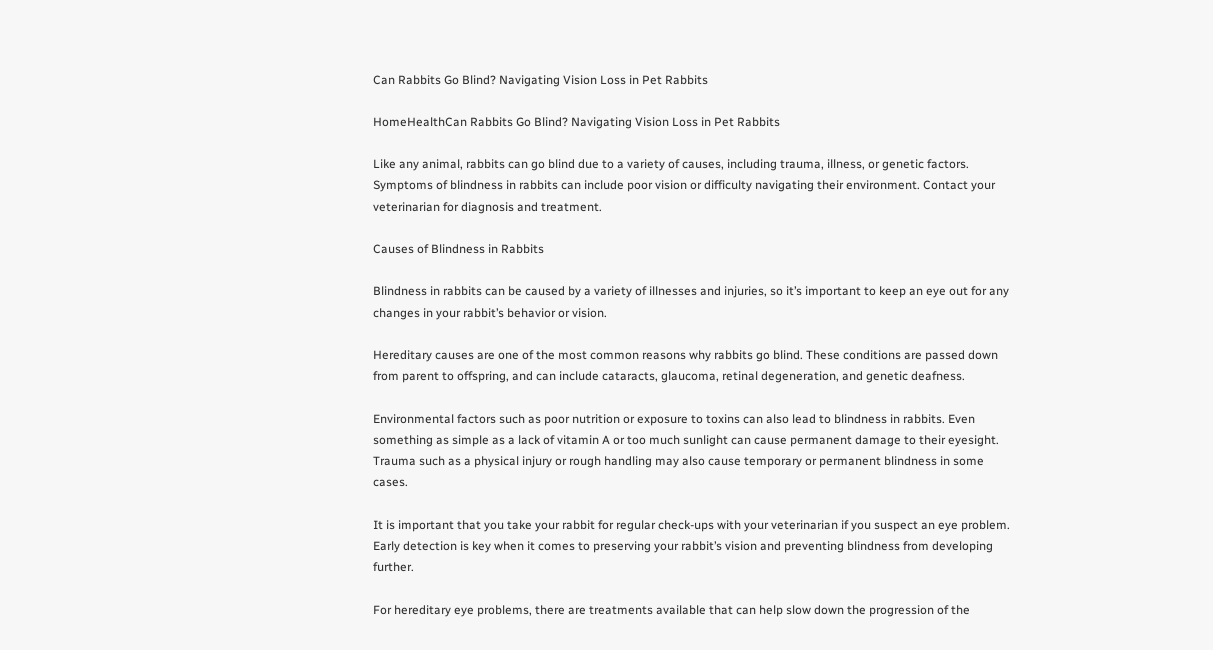Can Rabbits Go Blind? Navigating Vision Loss in Pet Rabbits

HomeHealthCan Rabbits Go Blind? Navigating Vision Loss in Pet Rabbits

Like any animal, rabbits can go blind due to a variety of causes, including trauma, illness, or genetic factors. Symptoms of blindness in rabbits can include poor vision or difficulty navigating their environment. Contact your veterinarian for diagnosis and treatment.

Causes of Blindness in Rabbits

Blindness in rabbits can be caused by a variety of illnesses and injuries, so it’s important to keep an eye out for any changes in your rabbit’s behavior or vision.

Hereditary causes are one of the most common reasons why rabbits go blind. These conditions are passed down from parent to offspring, and can include cataracts, glaucoma, retinal degeneration, and genetic deafness.

Environmental factors such as poor nutrition or exposure to toxins can also lead to blindness in rabbits. Even something as simple as a lack of vitamin A or too much sunlight can cause permanent damage to their eyesight. Trauma such as a physical injury or rough handling may also cause temporary or permanent blindness in some cases.

It is important that you take your rabbit for regular check-ups with your veterinarian if you suspect an eye problem. Early detection is key when it comes to preserving your rabbit’s vision and preventing blindness from developing further.

For hereditary eye problems, there are treatments available that can help slow down the progression of the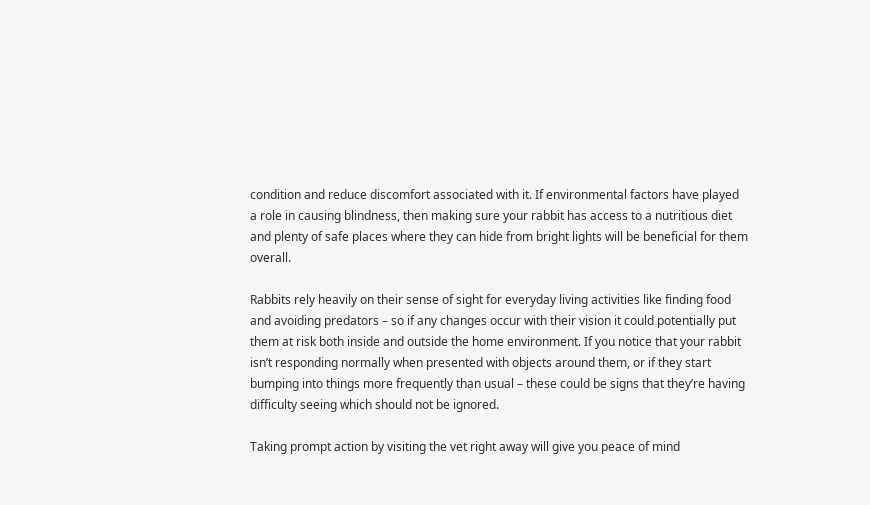condition and reduce discomfort associated with it. If environmental factors have played a role in causing blindness, then making sure your rabbit has access to a nutritious diet and plenty of safe places where they can hide from bright lights will be beneficial for them overall.

Rabbits rely heavily on their sense of sight for everyday living activities like finding food and avoiding predators – so if any changes occur with their vision it could potentially put them at risk both inside and outside the home environment. If you notice that your rabbit isn’t responding normally when presented with objects around them, or if they start bumping into things more frequently than usual – these could be signs that they’re having difficulty seeing which should not be ignored.

Taking prompt action by visiting the vet right away will give you peace of mind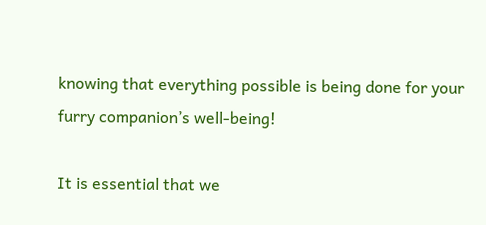knowing that everything possible is being done for your furry companion’s well-being!

It is essential that we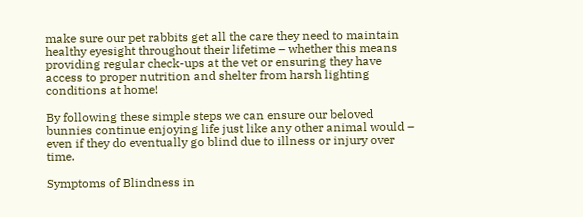make sure our pet rabbits get all the care they need to maintain healthy eyesight throughout their lifetime – whether this means providing regular check-ups at the vet or ensuring they have access to proper nutrition and shelter from harsh lighting conditions at home!

By following these simple steps we can ensure our beloved bunnies continue enjoying life just like any other animal would – even if they do eventually go blind due to illness or injury over time.

Symptoms of Blindness in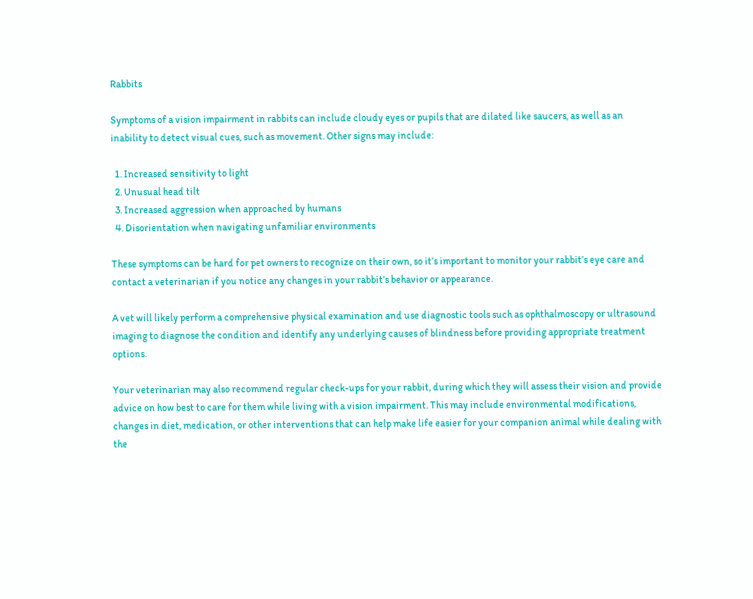Rabbits

Symptoms of a vision impairment in rabbits can include cloudy eyes or pupils that are dilated like saucers, as well as an inability to detect visual cues, such as movement. Other signs may include:

  1. Increased sensitivity to light
  2. Unusual head tilt
  3. Increased aggression when approached by humans
  4. Disorientation when navigating unfamiliar environments

These symptoms can be hard for pet owners to recognize on their own, so it’s important to monitor your rabbit’s eye care and contact a veterinarian if you notice any changes in your rabbit’s behavior or appearance.

A vet will likely perform a comprehensive physical examination and use diagnostic tools such as ophthalmoscopy or ultrasound imaging to diagnose the condition and identify any underlying causes of blindness before providing appropriate treatment options.

Your veterinarian may also recommend regular check-ups for your rabbit, during which they will assess their vision and provide advice on how best to care for them while living with a vision impairment. This may include environmental modifications, changes in diet, medication, or other interventions that can help make life easier for your companion animal while dealing with the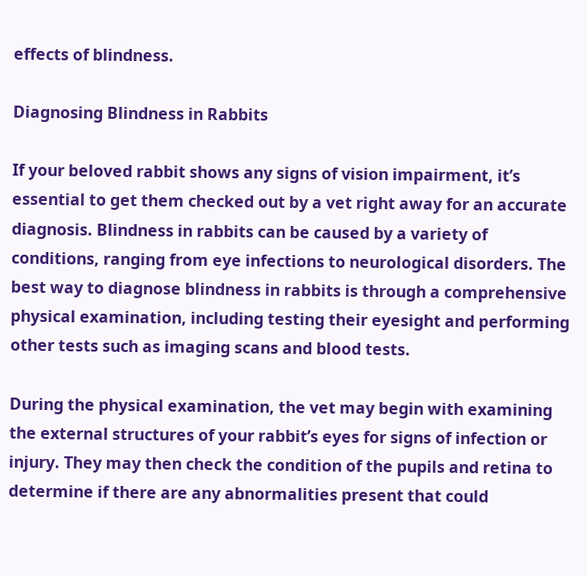effects of blindness.

Diagnosing Blindness in Rabbits

If your beloved rabbit shows any signs of vision impairment, it’s essential to get them checked out by a vet right away for an accurate diagnosis. Blindness in rabbits can be caused by a variety of conditions, ranging from eye infections to neurological disorders. The best way to diagnose blindness in rabbits is through a comprehensive physical examination, including testing their eyesight and performing other tests such as imaging scans and blood tests.

During the physical examination, the vet may begin with examining the external structures of your rabbit’s eyes for signs of infection or injury. They may then check the condition of the pupils and retina to determine if there are any abnormalities present that could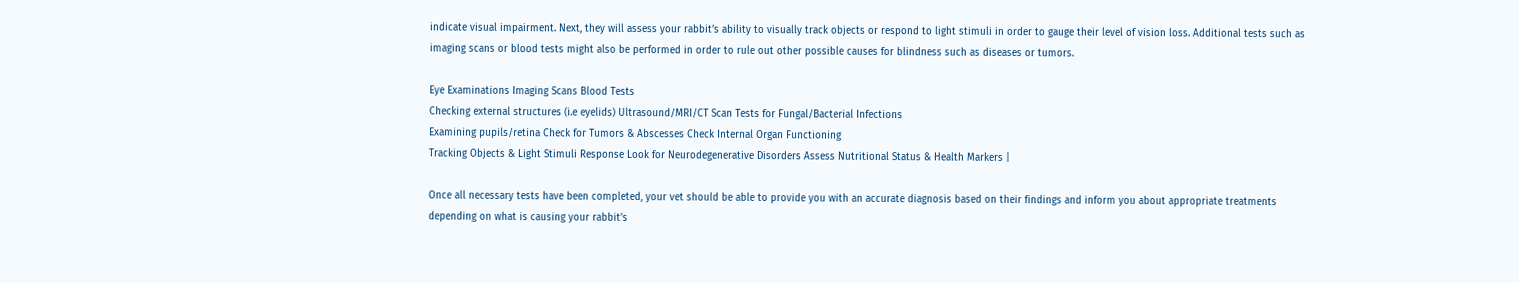indicate visual impairment. Next, they will assess your rabbit’s ability to visually track objects or respond to light stimuli in order to gauge their level of vision loss. Additional tests such as imaging scans or blood tests might also be performed in order to rule out other possible causes for blindness such as diseases or tumors.

Eye Examinations Imaging Scans Blood Tests
Checking external structures (i.e eyelids) Ultrasound/MRI/CT Scan Tests for Fungal/Bacterial Infections
Examining pupils/retina Check for Tumors & Abscesses Check Internal Organ Functioning
Tracking Objects & Light Stimuli Response Look for Neurodegenerative Disorders Assess Nutritional Status & Health Markers |

Once all necessary tests have been completed, your vet should be able to provide you with an accurate diagnosis based on their findings and inform you about appropriate treatments depending on what is causing your rabbit’s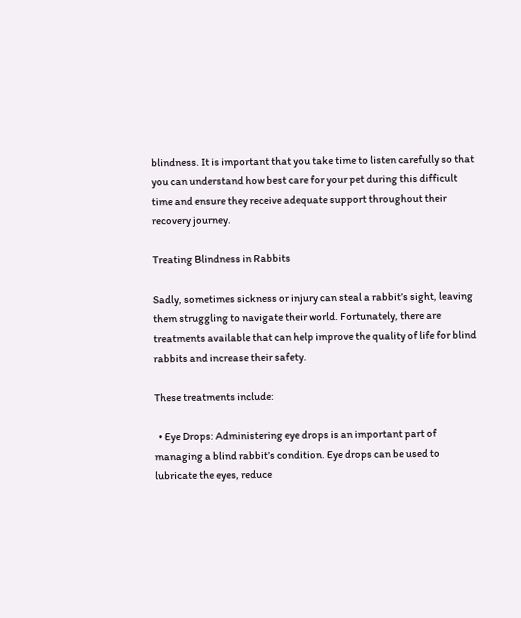blindness. It is important that you take time to listen carefully so that you can understand how best care for your pet during this difficult time and ensure they receive adequate support throughout their recovery journey.

Treating Blindness in Rabbits

Sadly, sometimes sickness or injury can steal a rabbit’s sight, leaving them struggling to navigate their world. Fortunately, there are treatments available that can help improve the quality of life for blind rabbits and increase their safety.

These treatments include:

  • Eye Drops: Administering eye drops is an important part of managing a blind rabbit’s condition. Eye drops can be used to lubricate the eyes, reduce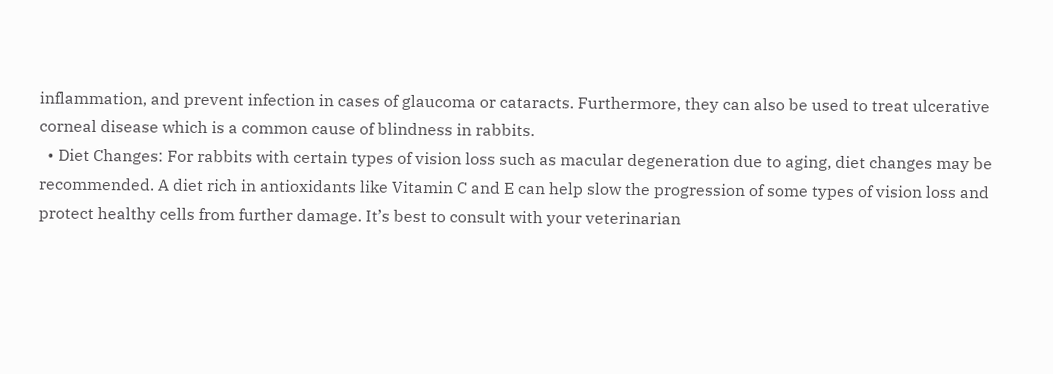inflammation, and prevent infection in cases of glaucoma or cataracts. Furthermore, they can also be used to treat ulcerative corneal disease which is a common cause of blindness in rabbits.
  • Diet Changes: For rabbits with certain types of vision loss such as macular degeneration due to aging, diet changes may be recommended. A diet rich in antioxidants like Vitamin C and E can help slow the progression of some types of vision loss and protect healthy cells from further damage. It’s best to consult with your veterinarian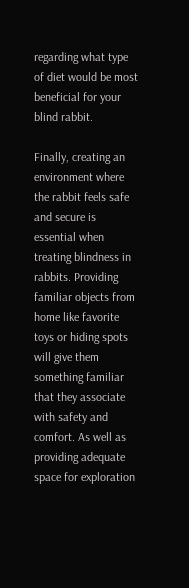regarding what type of diet would be most beneficial for your blind rabbit.

Finally, creating an environment where the rabbit feels safe and secure is essential when treating blindness in rabbits. Providing familiar objects from home like favorite toys or hiding spots will give them something familiar that they associate with safety and comfort. As well as providing adequate space for exploration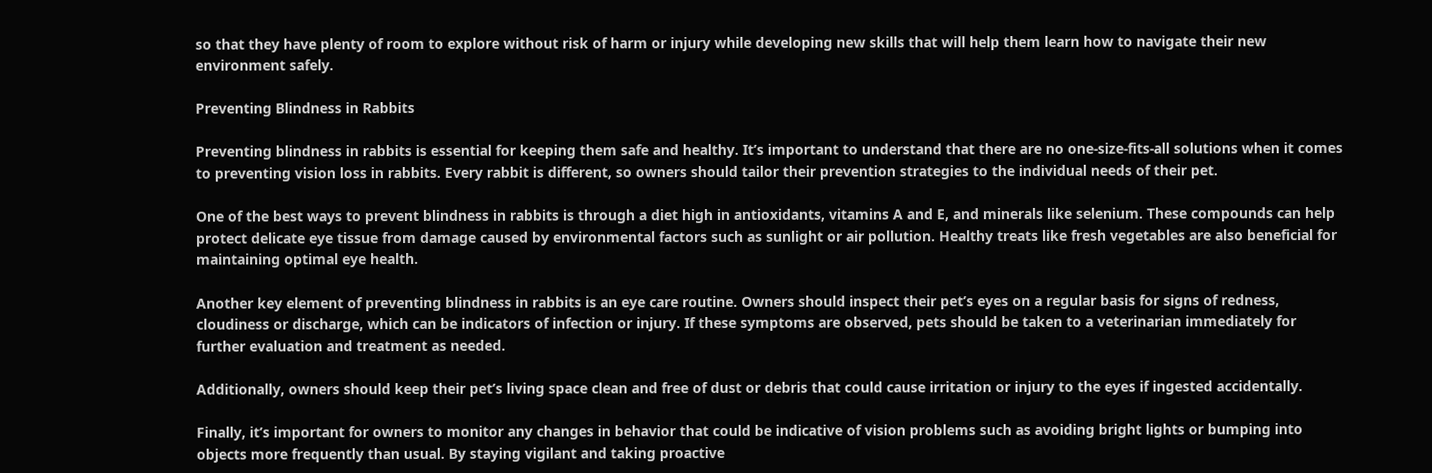so that they have plenty of room to explore without risk of harm or injury while developing new skills that will help them learn how to navigate their new environment safely.

Preventing Blindness in Rabbits

Preventing blindness in rabbits is essential for keeping them safe and healthy. It’s important to understand that there are no one-size-fits-all solutions when it comes to preventing vision loss in rabbits. Every rabbit is different, so owners should tailor their prevention strategies to the individual needs of their pet.

One of the best ways to prevent blindness in rabbits is through a diet high in antioxidants, vitamins A and E, and minerals like selenium. These compounds can help protect delicate eye tissue from damage caused by environmental factors such as sunlight or air pollution. Healthy treats like fresh vegetables are also beneficial for maintaining optimal eye health.

Another key element of preventing blindness in rabbits is an eye care routine. Owners should inspect their pet’s eyes on a regular basis for signs of redness, cloudiness or discharge, which can be indicators of infection or injury. If these symptoms are observed, pets should be taken to a veterinarian immediately for further evaluation and treatment as needed.

Additionally, owners should keep their pet’s living space clean and free of dust or debris that could cause irritation or injury to the eyes if ingested accidentally.

Finally, it’s important for owners to monitor any changes in behavior that could be indicative of vision problems such as avoiding bright lights or bumping into objects more frequently than usual. By staying vigilant and taking proactive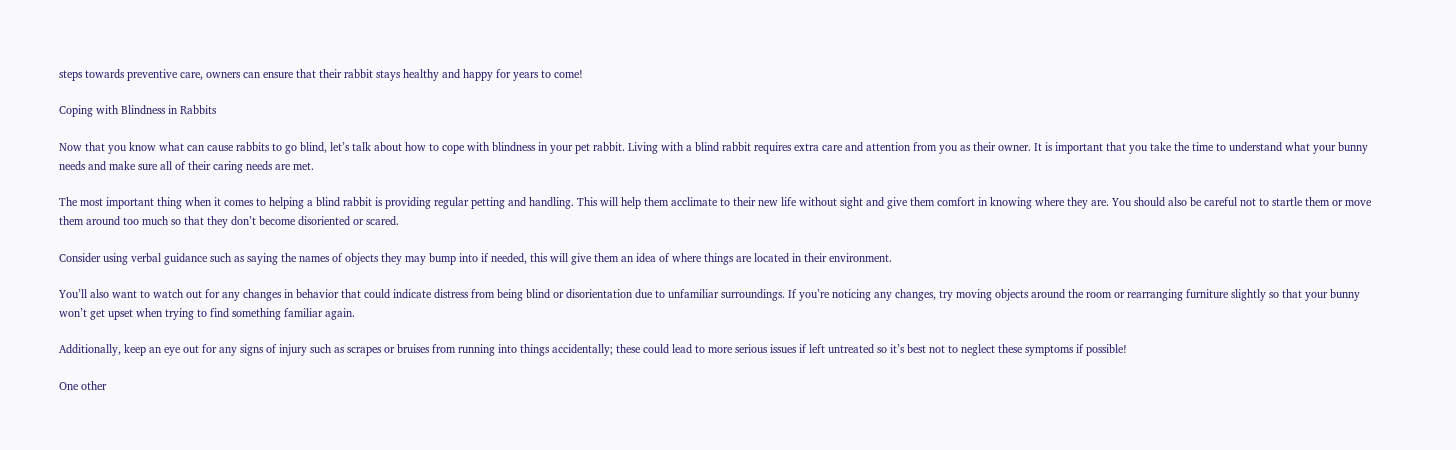steps towards preventive care, owners can ensure that their rabbit stays healthy and happy for years to come!

Coping with Blindness in Rabbits

Now that you know what can cause rabbits to go blind, let’s talk about how to cope with blindness in your pet rabbit. Living with a blind rabbit requires extra care and attention from you as their owner. It is important that you take the time to understand what your bunny needs and make sure all of their caring needs are met.

The most important thing when it comes to helping a blind rabbit is providing regular petting and handling. This will help them acclimate to their new life without sight and give them comfort in knowing where they are. You should also be careful not to startle them or move them around too much so that they don’t become disoriented or scared.

Consider using verbal guidance such as saying the names of objects they may bump into if needed, this will give them an idea of where things are located in their environment.

You’ll also want to watch out for any changes in behavior that could indicate distress from being blind or disorientation due to unfamiliar surroundings. If you’re noticing any changes, try moving objects around the room or rearranging furniture slightly so that your bunny won’t get upset when trying to find something familiar again.

Additionally, keep an eye out for any signs of injury such as scrapes or bruises from running into things accidentally; these could lead to more serious issues if left untreated so it’s best not to neglect these symptoms if possible!

One other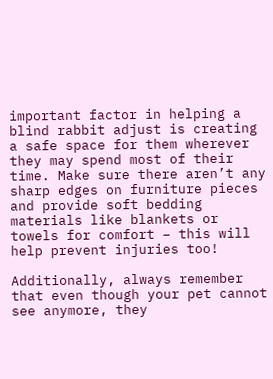important factor in helping a blind rabbit adjust is creating a safe space for them wherever they may spend most of their time. Make sure there aren’t any sharp edges on furniture pieces and provide soft bedding materials like blankets or towels for comfort – this will help prevent injuries too!

Additionally, always remember that even though your pet cannot see anymore, they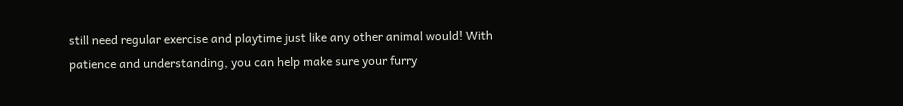still need regular exercise and playtime just like any other animal would! With patience and understanding, you can help make sure your furry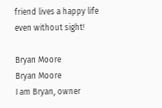friend lives a happy life even without sight!

Bryan Moore
Bryan Moore
I am Bryan, owner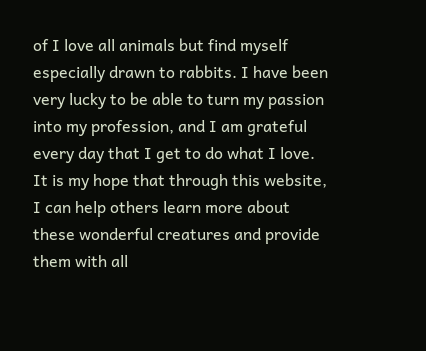of I love all animals but find myself especially drawn to rabbits. I have been very lucky to be able to turn my passion into my profession, and I am grateful every day that I get to do what I love. It is my hope that through this website, I can help others learn more about these wonderful creatures and provide them with all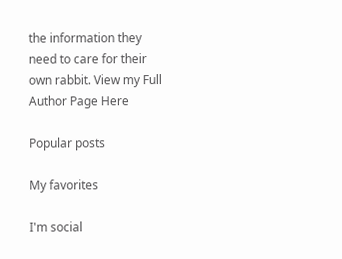the information they need to care for their own rabbit. View my Full Author Page Here

Popular posts

My favorites

I'm social